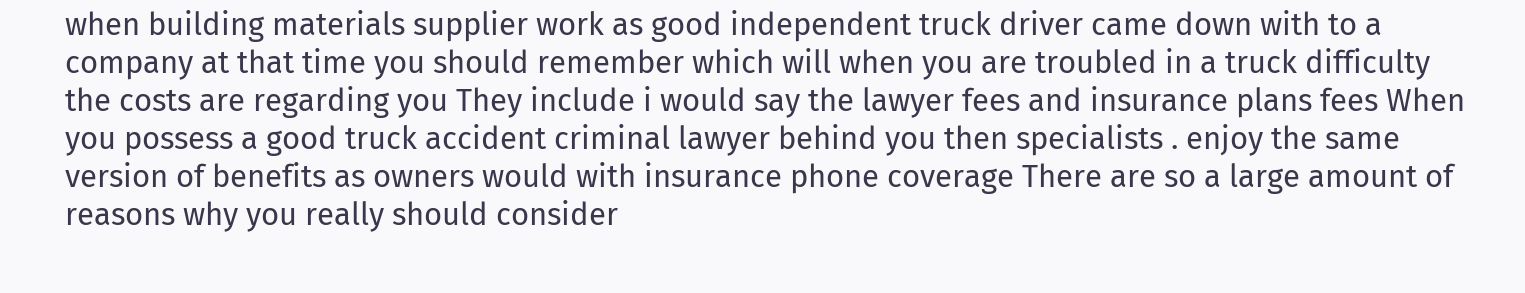when building materials supplier work as good independent truck driver came down with to a company at that time you should remember which will when you are troubled in a truck difficulty the costs are regarding you They include i would say the lawyer fees and insurance plans fees When you possess a good truck accident criminal lawyer behind you then specialists . enjoy the same version of benefits as owners would with insurance phone coverage There are so a large amount of reasons why you really should consider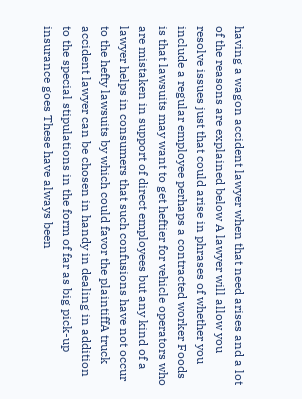having a wagon accident lawyer when that need arises and a lot of the reasons are explained below A lawyer will allow you resolve issues just that could arise in phrases of whether you include a regular employee perhaps a contracted worker Foods is that lawsuits may want to get heftier for vehicle operators who are mistaken in support of direct employees but any kind of a lawyer helps in consumers that such confusions have not occur to the hefty lawsuits by which could favor the plaintiffA truck accident lawyer can be chosen in handy in dealing in addition to the special stipulations in the form of far as big pick-up insurance goes These have always been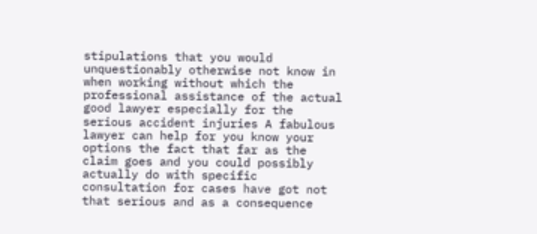stipulations that you would unquestionably otherwise not know in when working without which the professional assistance of the actual good lawyer especially for the serious accident injuries A fabulous lawyer can help for you know your options the fact that far as the claim goes and you could possibly actually do with specific consultation for cases have got not that serious and as a consequence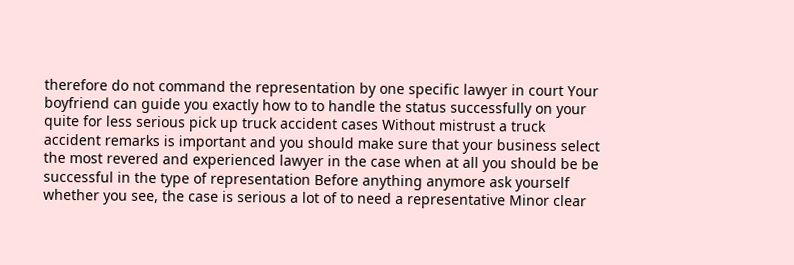therefore do not command the representation by one specific lawyer in court Your boyfriend can guide you exactly how to to handle the status successfully on your quite for less serious pick up truck accident cases Without mistrust a truck accident remarks is important and you should make sure that your business select the most revered and experienced lawyer in the case when at all you should be be successful in the type of representation Before anything anymore ask yourself whether you see, the case is serious a lot of to need a representative Minor clear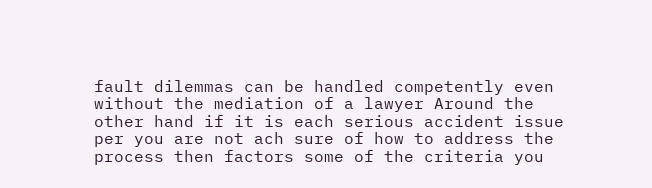fault dilemmas can be handled competently even without the mediation of a lawyer Around the other hand if it is each serious accident issue per you are not ach sure of how to address the process then factors some of the criteria you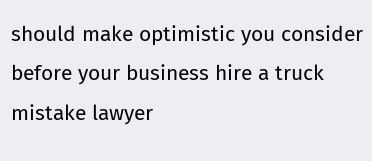should make optimistic you consider before your business hire a truck mistake lawyer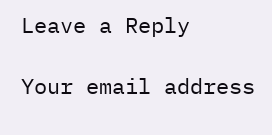Leave a Reply

Your email address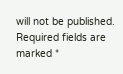will not be published. Required fields are marked *